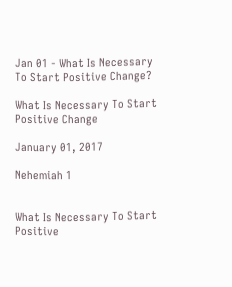Jan 01 - What Is Necessary To Start Positive Change?

What Is Necessary To Start Positive Change

January 01, 2017

Nehemiah 1


What Is Necessary To Start Positive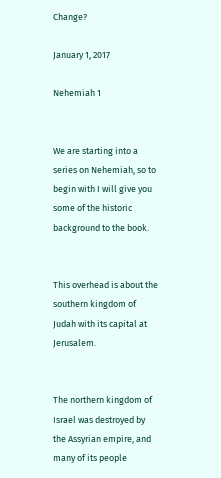Change?

January 1, 2017

Nehemiah 1


We are starting into a series on Nehemiah, so to begin with I will give you some of the historic background to the book.


This overhead is about the southern kingdom of Judah with its capital at Jerusalem.


The northern kingdom of Israel was destroyed by the Assyrian empire, and many of its people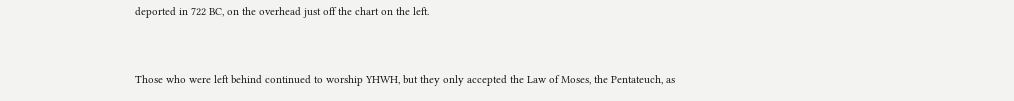deported in 722 BC, on the overhead just off the chart on the left.


Those who were left behind continued to worship YHWH, but they only accepted the Law of Moses, the Pentateuch, as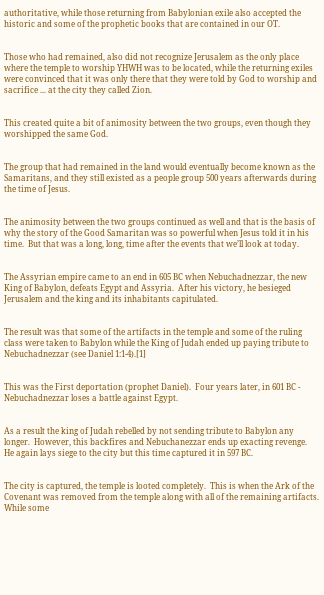authoritative, while those returning from Babylonian exile also accepted the historic and some of the prophetic books that are contained in our OT.


Those who had remained, also did not recognize Jerusalem as the only place where the temple to worship YHWH was to be located, while the returning exiles were convinced that it was only there that they were told by God to worship and sacrifice ... at the city they called Zion.


This created quite a bit of animosity between the two groups, even though they worshipped the same God.


The group that had remained in the land would eventually become known as the Samaritans, and they still existed as a people group 500 years afterwards during the time of Jesus.


The animosity between the two groups continued as well and that is the basis of why the story of the Good Samaritan was so powerful when Jesus told it in his time.  But that was a long, long, time after the events that we’ll look at today.


The Assyrian empire came to an end in 605 BC when Nebuchadnezzar, the new King of Babylon, defeats Egypt and Assyria.  After his victory, he besieged Jerusalem and the king and its inhabitants capitulated.


The result was that some of the artifacts in the temple and some of the ruling class were taken to Babylon while the King of Judah ended up paying tribute to Nebuchadnezzar (see Daniel 1:1-4).[1]


This was the First deportation (prophet Daniel).  Four years later, in 601 BC - Nebuchadnezzar loses a battle against Egypt.


As a result the king of Judah rebelled by not sending tribute to Babylon any longer.  However, this backfires and Nebuchanezzar ends up exacting revenge.  He again lays siege to the city but this time captured it in 597 BC.


The city is captured, the temple is looted completely.  This is when the Ark of the Covenant was removed from the temple along with all of the remaining artifacts. While some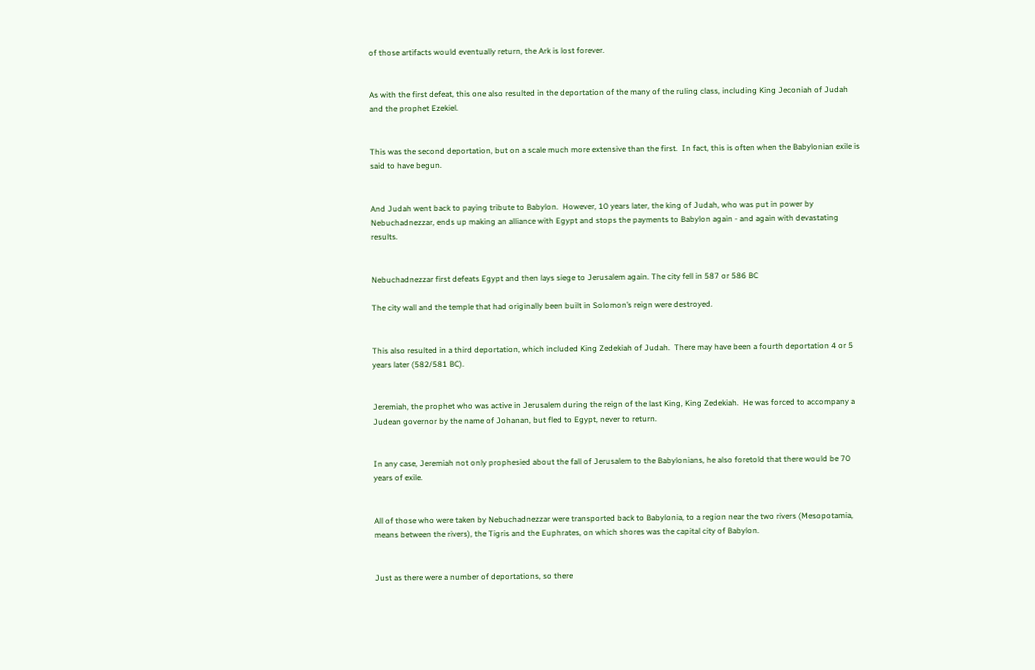of those artifacts would eventually return, the Ark is lost forever.


As with the first defeat, this one also resulted in the deportation of the many of the ruling class, including King Jeconiah of Judah and the prophet Ezekiel.


This was the second deportation, but on a scale much more extensive than the first.  In fact, this is often when the Babylonian exile is said to have begun.


And Judah went back to paying tribute to Babylon.  However, 10 years later, the king of Judah, who was put in power by Nebuchadnezzar, ends up making an alliance with Egypt and stops the payments to Babylon again - and again with devastating results.


Nebuchadnezzar first defeats Egypt and then lays siege to Jerusalem again. The city fell in 587 or 586 BC

The city wall and the temple that had originally been built in Solomon’s reign were destroyed.


This also resulted in a third deportation, which included King Zedekiah of Judah.  There may have been a fourth deportation 4 or 5 years later (582/581 BC).


Jeremiah, the prophet who was active in Jerusalem during the reign of the last King, King Zedekiah.  He was forced to accompany a Judean governor by the name of Johanan, but fled to Egypt, never to return.


In any case, Jeremiah not only prophesied about the fall of Jerusalem to the Babylonians, he also foretold that there would be 70 years of exile.


All of those who were taken by Nebuchadnezzar were transported back to Babylonia, to a region near the two rivers (Mesopotamia, means between the rivers), the Tigris and the Euphrates, on which shores was the capital city of Babylon.


Just as there were a number of deportations, so there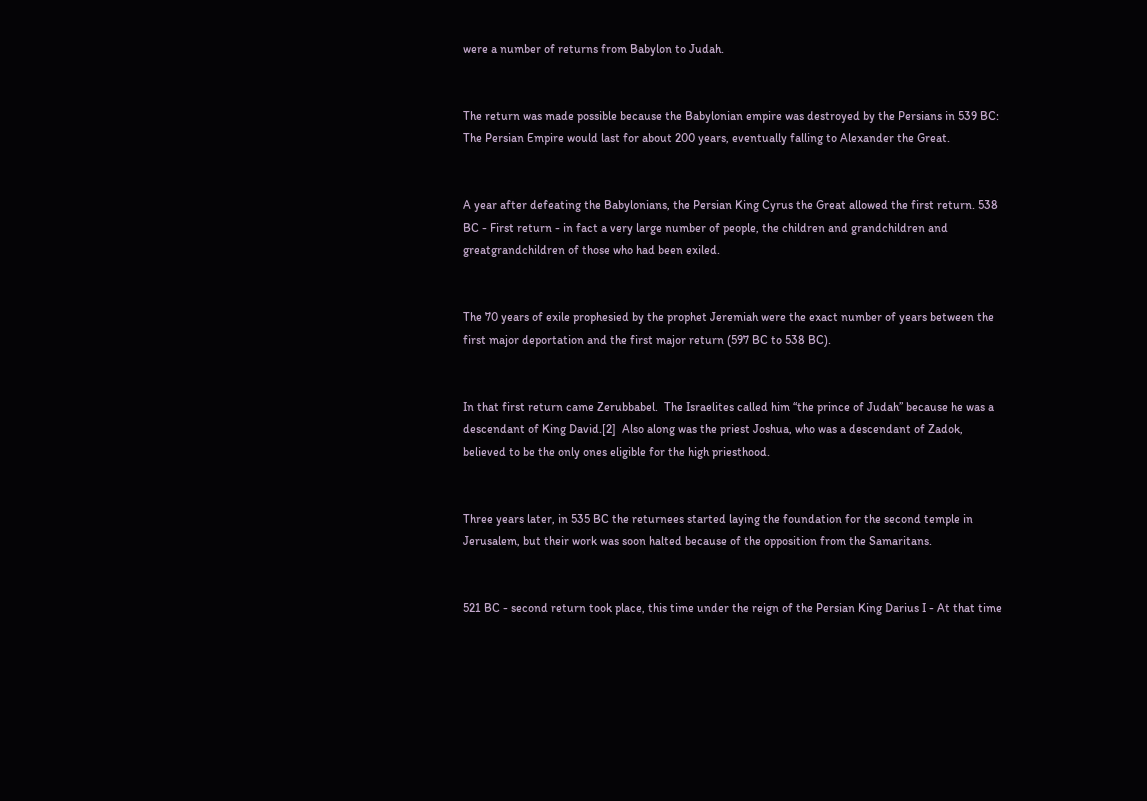were a number of returns from Babylon to Judah.


The return was made possible because the Babylonian empire was destroyed by the Persians in 539 BC:  The Persian Empire would last for about 200 years, eventually falling to Alexander the Great.


A year after defeating the Babylonians, the Persian King Cyrus the Great allowed the first return. 538 BC - First return - in fact a very large number of people, the children and grandchildren and greatgrandchildren of those who had been exiled.


The 70 years of exile prophesied by the prophet Jeremiah were the exact number of years between the first major deportation and the first major return (597 BC to 538 BC).


In that first return came Zerubbabel.  The Israelites called him “the prince of Judah” because he was a descendant of King David.[2]  Also along was the priest Joshua, who was a descendant of Zadok, believed to be the only ones eligible for the high priesthood.


Three years later, in 535 BC the returnees started laying the foundation for the second temple in Jerusalem, but their work was soon halted because of the opposition from the Samaritans.


521 BC - second return took place, this time under the reign of the Persian King Darius I - At that time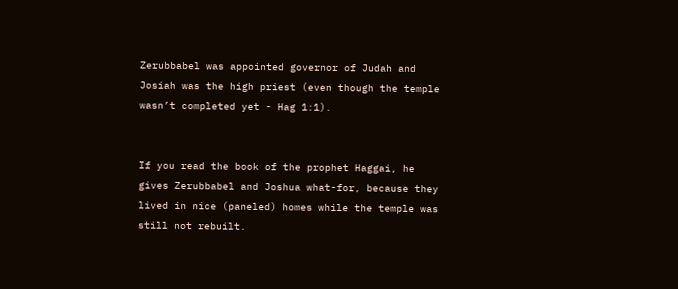Zerubbabel was appointed governor of Judah and Josiah was the high priest (even though the temple wasn’t completed yet - Hag 1:1).


If you read the book of the prophet Haggai, he gives Zerubbabel and Joshua what-for, because they lived in nice (paneled) homes while the temple was still not rebuilt.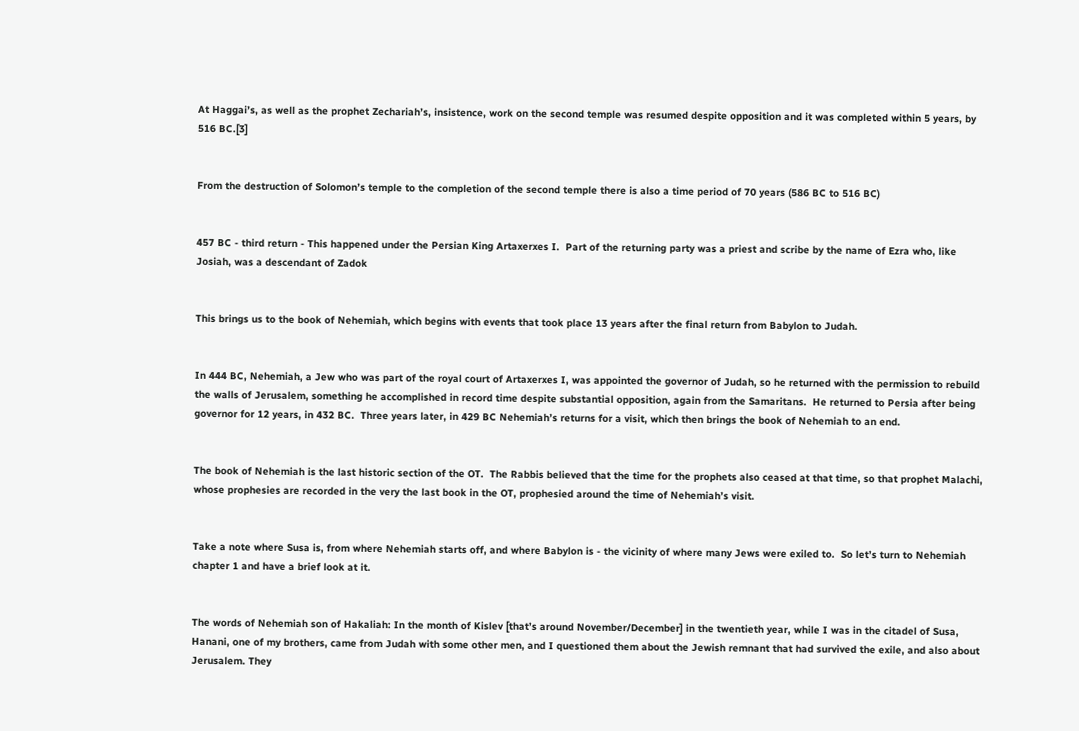At Haggai’s, as well as the prophet Zechariah’s, insistence, work on the second temple was resumed despite opposition and it was completed within 5 years, by 516 BC.[3]


From the destruction of Solomon’s temple to the completion of the second temple there is also a time period of 70 years (586 BC to 516 BC)


457 BC - third return - This happened under the Persian King Artaxerxes I.  Part of the returning party was a priest and scribe by the name of Ezra who, like Josiah, was a descendant of Zadok


This brings us to the book of Nehemiah, which begins with events that took place 13 years after the final return from Babylon to Judah.


In 444 BC, Nehemiah, a Jew who was part of the royal court of Artaxerxes I, was appointed the governor of Judah, so he returned with the permission to rebuild the walls of Jerusalem, something he accomplished in record time despite substantial opposition, again from the Samaritans.  He returned to Persia after being governor for 12 years, in 432 BC.  Three years later, in 429 BC Nehemiah’s returns for a visit, which then brings the book of Nehemiah to an end.


The book of Nehemiah is the last historic section of the OT.  The Rabbis believed that the time for the prophets also ceased at that time, so that prophet Malachi, whose prophesies are recorded in the very the last book in the OT, prophesied around the time of Nehemiah’s visit.


Take a note where Susa is, from where Nehemiah starts off, and where Babylon is - the vicinity of where many Jews were exiled to.  So let’s turn to Nehemiah chapter 1 and have a brief look at it.


The words of Nehemiah son of Hakaliah: In the month of Kislev [that’s around November/December] in the twentieth year, while I was in the citadel of Susa, Hanani, one of my brothers, came from Judah with some other men, and I questioned them about the Jewish remnant that had survived the exile, and also about Jerusalem. They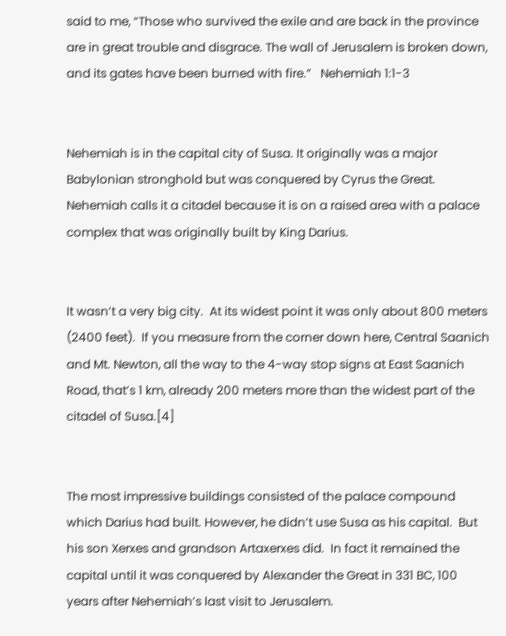said to me, “Those who survived the exile and are back in the province are in great trouble and disgrace. The wall of Jerusalem is broken down, and its gates have been burned with fire.”   Nehemiah 1:1-3


Nehemiah is in the capital city of Susa. It originally was a major Babylonian stronghold but was conquered by Cyrus the Great.  Nehemiah calls it a citadel because it is on a raised area with a palace complex that was originally built by King Darius.


It wasn’t a very big city.  At its widest point it was only about 800 meters (2400 feet).  If you measure from the corner down here, Central Saanich and Mt. Newton, all the way to the 4-way stop signs at East Saanich Road, that’s 1 km, already 200 meters more than the widest part of the citadel of Susa.[4]


The most impressive buildings consisted of the palace compound which Darius had built. However, he didn’t use Susa as his capital.  But his son Xerxes and grandson Artaxerxes did.  In fact it remained the capital until it was conquered by Alexander the Great in 331 BC, 100 years after Nehemiah’s last visit to Jerusalem.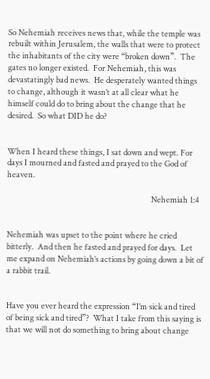So Nehemiah receives news that, while the temple was rebuilt within Jerusalem, the walls that were to protect the inhabitants of the city were “broken down”.  The gates no longer existed.  For Nehemiah, this was devastatingly bad news.  He desperately wanted things to change, although it wasn’t at all clear what he himself could do to bring about the change that he desired.  So what DID he do?


When I heard these things, I sat down and wept. For days I mourned and fasted and prayed to the God of heaven.

                                                                        Nehemiah 1:4


Nehemiah was upset to the point where he cried bitterly.  And then he fasted and prayed for days.  Let me expand on Nehemiah’s actions by going down a bit of a rabbit trail.


Have you ever heard the expression “I’m sick and tired of being sick and tired”?  What I take from this saying is that we will not do something to bring about change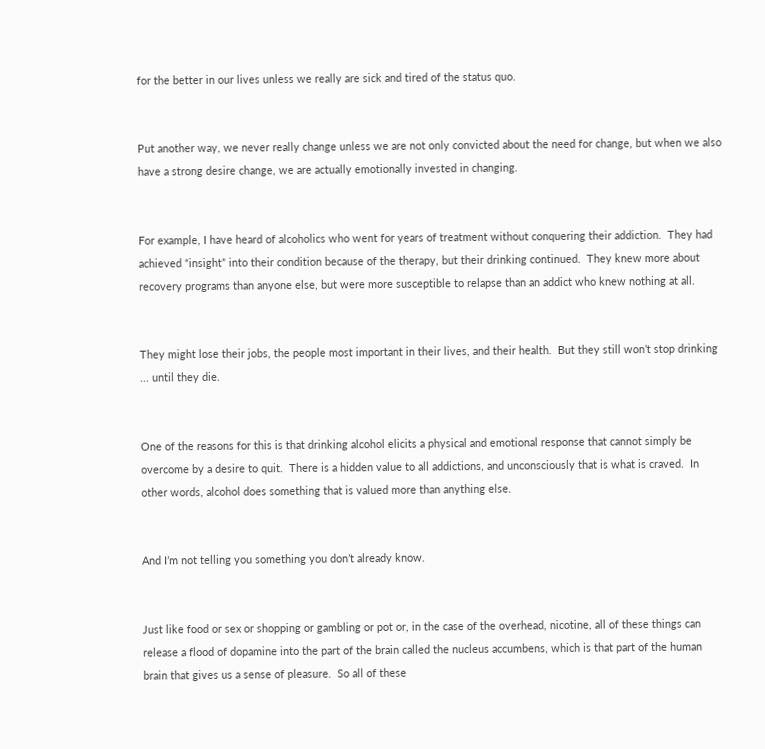for the better in our lives unless we really are sick and tired of the status quo.


Put another way, we never really change unless we are not only convicted about the need for change, but when we also have a strong desire change, we are actually emotionally invested in changing.


For example, I have heard of alcoholics who went for years of treatment without conquering their addiction.  They had achieved “insight” into their condition because of the therapy, but their drinking continued.  They knew more about recovery programs than anyone else, but were more susceptible to relapse than an addict who knew nothing at all.


They might lose their jobs, the people most important in their lives, and their health.  But they still won’t stop drinking ... until they die.


One of the reasons for this is that drinking alcohol elicits a physical and emotional response that cannot simply be overcome by a desire to quit.  There is a hidden value to all addictions, and unconsciously that is what is craved.  In other words, alcohol does something that is valued more than anything else.


And I’m not telling you something you don’t already know.


Just like food or sex or shopping or gambling or pot or, in the case of the overhead, nicotine, all of these things can release a flood of dopamine into the part of the brain called the nucleus accumbens, which is that part of the human brain that gives us a sense of pleasure.  So all of these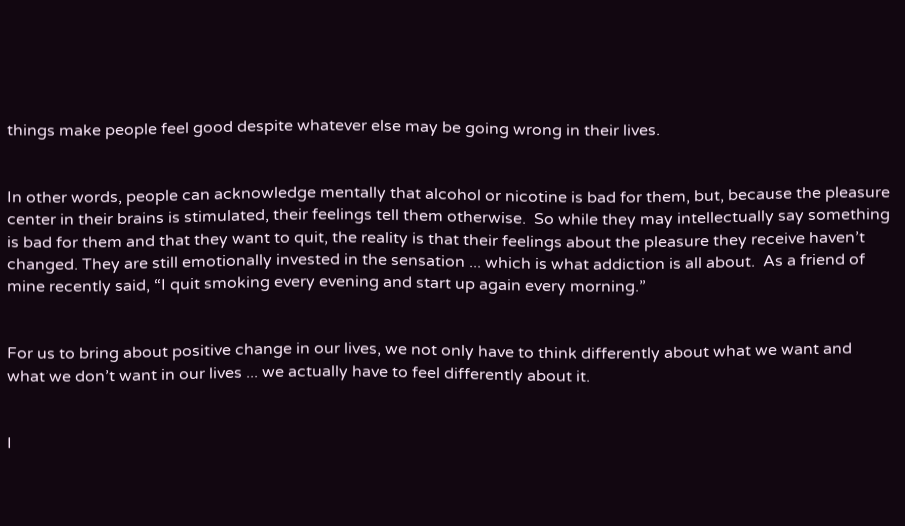things make people feel good despite whatever else may be going wrong in their lives.


In other words, people can acknowledge mentally that alcohol or nicotine is bad for them, but, because the pleasure center in their brains is stimulated, their feelings tell them otherwise.  So while they may intellectually say something is bad for them and that they want to quit, the reality is that their feelings about the pleasure they receive haven’t changed. They are still emotionally invested in the sensation ... which is what addiction is all about.  As a friend of mine recently said, “I quit smoking every evening and start up again every morning.”


For us to bring about positive change in our lives, we not only have to think differently about what we want and what we don’t want in our lives ... we actually have to feel differently about it.


I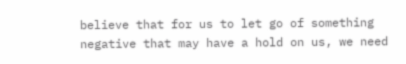believe that for us to let go of something negative that may have a hold on us, we need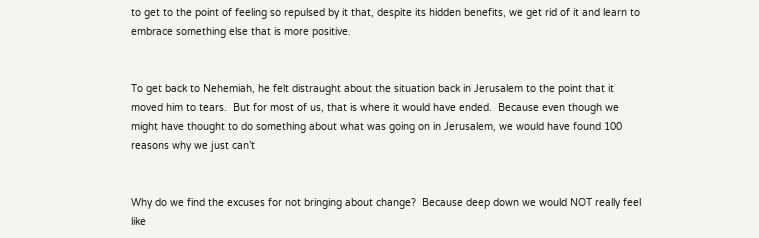to get to the point of feeling so repulsed by it that, despite its hidden benefits, we get rid of it and learn to embrace something else that is more positive.


To get back to Nehemiah, he felt distraught about the situation back in Jerusalem to the point that it moved him to tears.  But for most of us, that is where it would have ended.  Because even though we might have thought to do something about what was going on in Jerusalem, we would have found 100 reasons why we just can’t


Why do we find the excuses for not bringing about change?  Because deep down we would NOT really feel like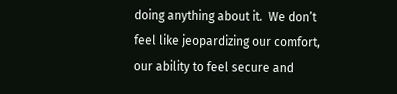doing anything about it.  We don’t feel like jeopardizing our comfort, our ability to feel secure and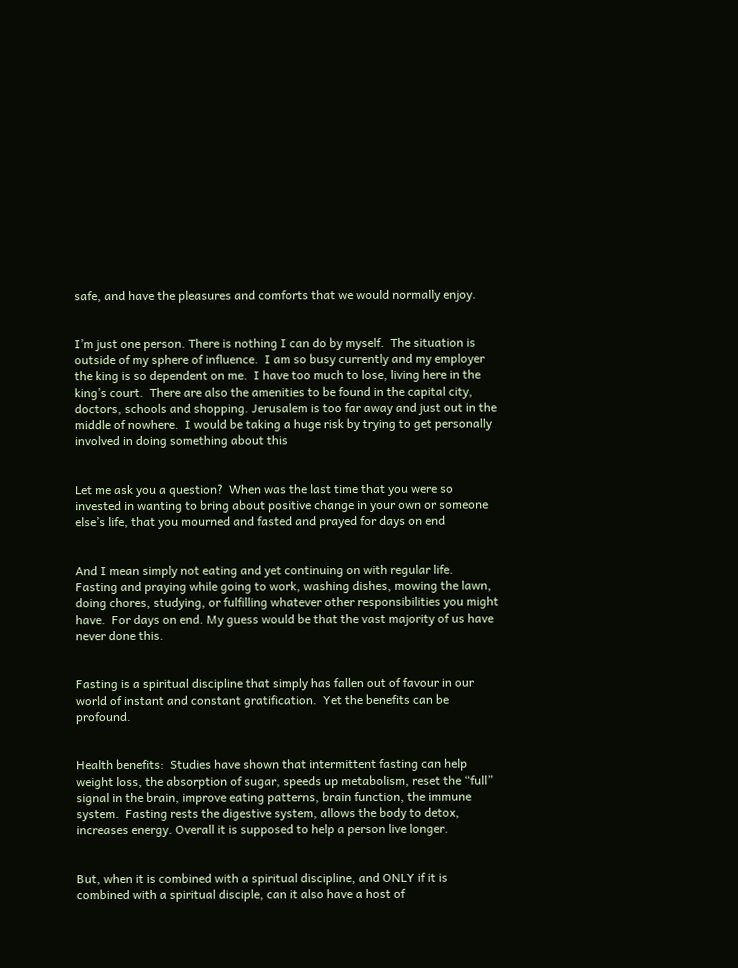safe, and have the pleasures and comforts that we would normally enjoy.


I’m just one person. There is nothing I can do by myself.  The situation is outside of my sphere of influence.  I am so busy currently and my employer the king is so dependent on me.  I have too much to lose, living here in the king’s court.  There are also the amenities to be found in the capital city, doctors, schools and shopping. Jerusalem is too far away and just out in the middle of nowhere.  I would be taking a huge risk by trying to get personally involved in doing something about this


Let me ask you a question?  When was the last time that you were so invested in wanting to bring about positive change in your own or someone else’s life, that you mourned and fasted and prayed for days on end


And I mean simply not eating and yet continuing on with regular life.  Fasting and praying while going to work, washing dishes, mowing the lawn, doing chores, studying, or fulfilling whatever other responsibilities you might have.  For days on end. My guess would be that the vast majority of us have never done this.


Fasting is a spiritual discipline that simply has fallen out of favour in our world of instant and constant gratification.  Yet the benefits can be profound.


Health benefits:  Studies have shown that intermittent fasting can help weight loss, the absorption of sugar, speeds up metabolism, reset the “full” signal in the brain, improve eating patterns, brain function, the immune system.  Fasting rests the digestive system, allows the body to detox, increases energy. Overall it is supposed to help a person live longer.


But, when it is combined with a spiritual discipline, and ONLY if it is combined with a spiritual disciple, can it also have a host of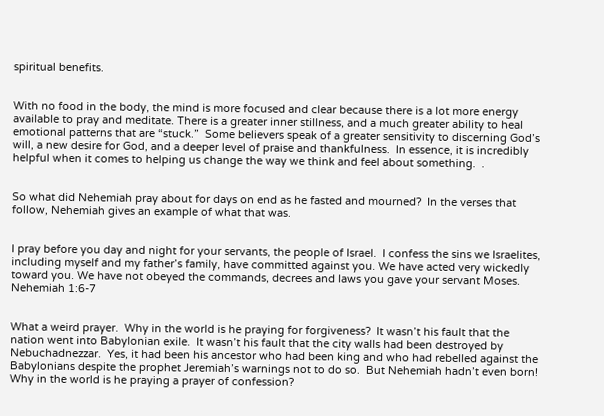spiritual benefits.


With no food in the body, the mind is more focused and clear because there is a lot more energy available to pray and meditate. There is a greater inner stillness, and a much greater ability to heal emotional patterns that are “stuck.”  Some believers speak of a greater sensitivity to discerning God’s will, a new desire for God, and a deeper level of praise and thankfulness.  In essence, it is incredibly helpful when it comes to helping us change the way we think and feel about something.  .


So what did Nehemiah pray about for days on end as he fasted and mourned?  In the verses that follow, Nehemiah gives an example of what that was.


I pray before you day and night for your servants, the people of Israel.  I confess the sins we Israelites, including myself and my father’s family, have committed against you. We have acted very wickedly toward you. We have not obeyed the commands, decrees and laws you gave your servant Moses.                                   Nehemiah 1:6-7


What a weird prayer.  Why in the world is he praying for forgiveness?  It wasn’t his fault that the nation went into Babylonian exile.  It wasn’t his fault that the city walls had been destroyed by Nebuchadnezzar.  Yes, it had been his ancestor who had been king and who had rebelled against the Babylonians despite the prophet Jeremiah’s warnings not to do so.  But Nehemiah hadn’t even born!  Why in the world is he praying a prayer of confession?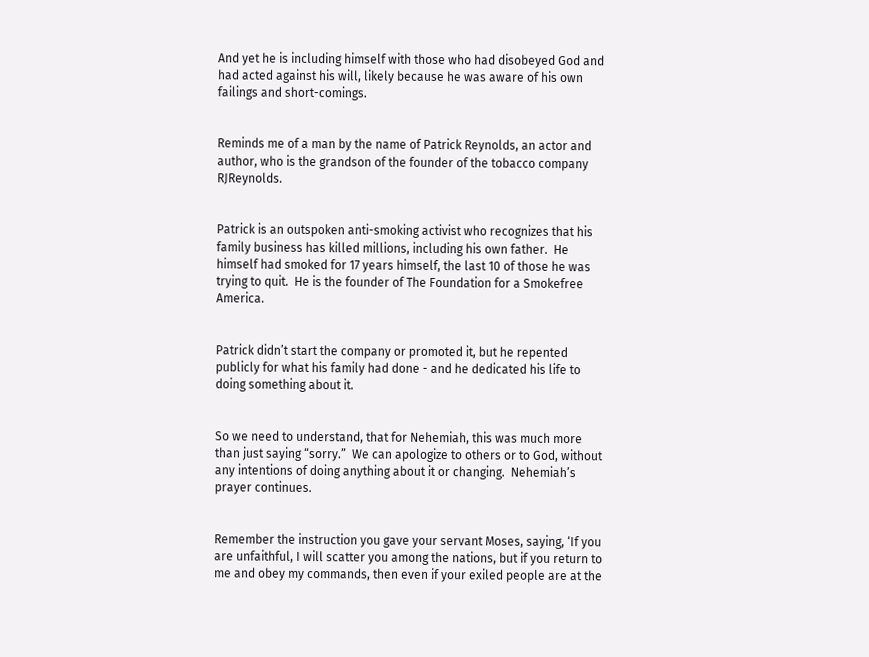And yet he is including himself with those who had disobeyed God and had acted against his will, likely because he was aware of his own failings and short-comings.


Reminds me of a man by the name of Patrick Reynolds, an actor and author, who is the grandson of the founder of the tobacco company RJReynolds.


Patrick is an outspoken anti-smoking activist who recognizes that his family business has killed millions, including his own father.  He himself had smoked for 17 years himself, the last 10 of those he was trying to quit.  He is the founder of The Foundation for a Smokefree America.


Patrick didn’t start the company or promoted it, but he repented publicly for what his family had done - and he dedicated his life to doing something about it.


So we need to understand, that for Nehemiah, this was much more than just saying “sorry.”  We can apologize to others or to God, without any intentions of doing anything about it or changing.  Nehemiah’s prayer continues.


Remember the instruction you gave your servant Moses, saying, ‘If you are unfaithful, I will scatter you among the nations, but if you return to me and obey my commands, then even if your exiled people are at the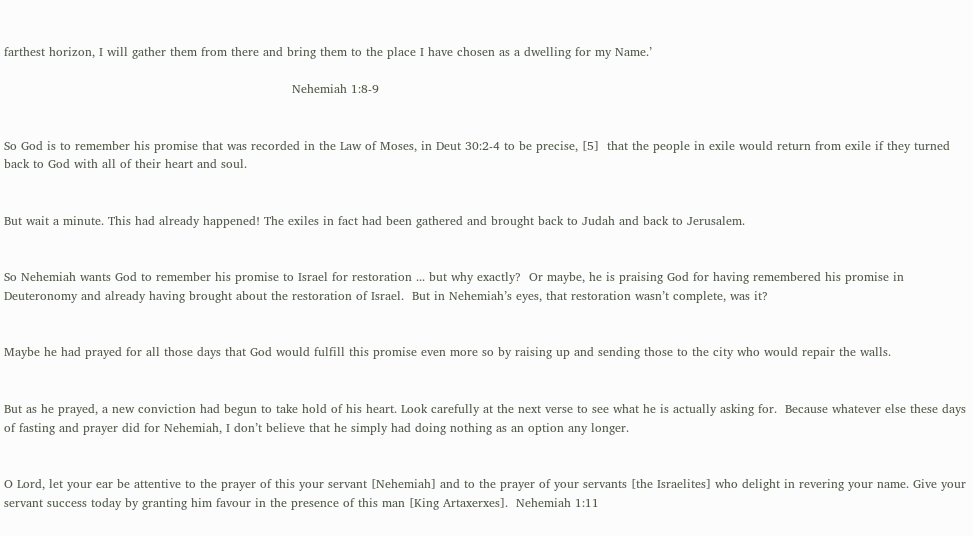farthest horizon, I will gather them from there and bring them to the place I have chosen as a dwelling for my Name.’

                                                                        Nehemiah 1:8-9


So God is to remember his promise that was recorded in the Law of Moses, in Deut 30:2-4 to be precise, [5]  that the people in exile would return from exile if they turned back to God with all of their heart and soul.


But wait a minute. This had already happened! The exiles in fact had been gathered and brought back to Judah and back to Jerusalem.


So Nehemiah wants God to remember his promise to Israel for restoration ... but why exactly?  Or maybe, he is praising God for having remembered his promise in Deuteronomy and already having brought about the restoration of Israel.  But in Nehemiah’s eyes, that restoration wasn’t complete, was it?


Maybe he had prayed for all those days that God would fulfill this promise even more so by raising up and sending those to the city who would repair the walls.


But as he prayed, a new conviction had begun to take hold of his heart. Look carefully at the next verse to see what he is actually asking for.  Because whatever else these days of fasting and prayer did for Nehemiah, I don’t believe that he simply had doing nothing as an option any longer.


O Lord, let your ear be attentive to the prayer of this your servant [Nehemiah] and to the prayer of your servants [the Israelites] who delight in revering your name. Give your servant success today by granting him favour in the presence of this man [King Artaxerxes].  Nehemiah 1:11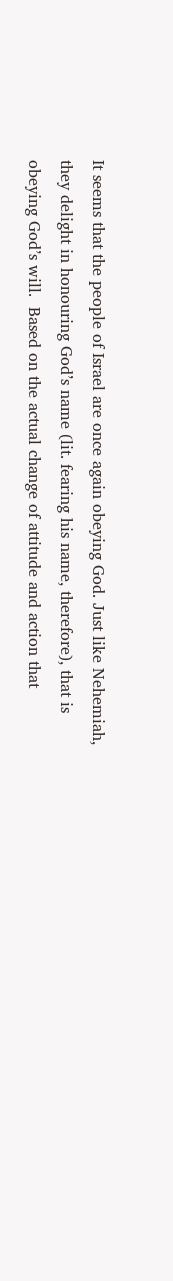It seems that the people of Israel are once again obeying God. Just like Nehemiah, they delight in honouring God’s name (lit. fearing his name, therefore), that is obeying God’s will.  Based on the actual change of attitude and action that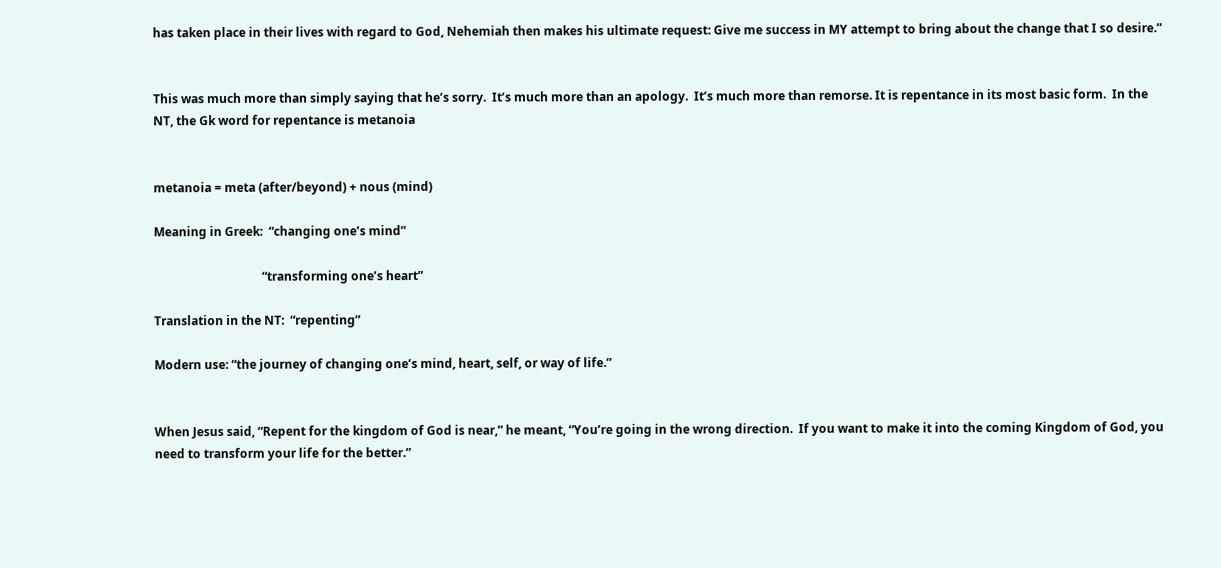has taken place in their lives with regard to God, Nehemiah then makes his ultimate request: Give me success in MY attempt to bring about the change that I so desire.”


This was much more than simply saying that he’s sorry.  It’s much more than an apology.  It’s much more than remorse. It is repentance in its most basic form.  In the NT, the Gk word for repentance is metanoia


metanoia = meta (after/beyond) + nous (mind)

Meaning in Greek:  “changing one’s mind”

                                    “transforming one’s heart”

Translation in the NT:  “repenting”

Modern use: “the journey of changing one’s mind, heart, self, or way of life.”


When Jesus said, “Repent for the kingdom of God is near,” he meant, “You’re going in the wrong direction.  If you want to make it into the coming Kingdom of God, you need to transform your life for the better.”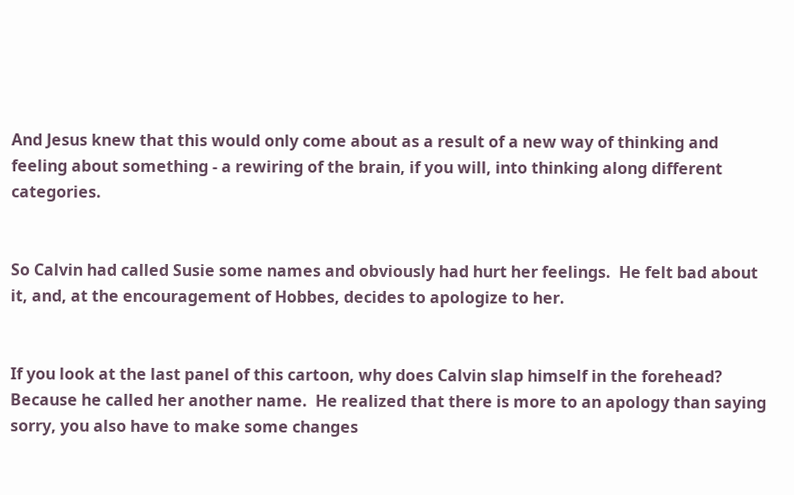And Jesus knew that this would only come about as a result of a new way of thinking and feeling about something - a rewiring of the brain, if you will, into thinking along different categories.


So Calvin had called Susie some names and obviously had hurt her feelings.  He felt bad about it, and, at the encouragement of Hobbes, decides to apologize to her.


If you look at the last panel of this cartoon, why does Calvin slap himself in the forehead?  Because he called her another name.  He realized that there is more to an apology than saying sorry, you also have to make some changes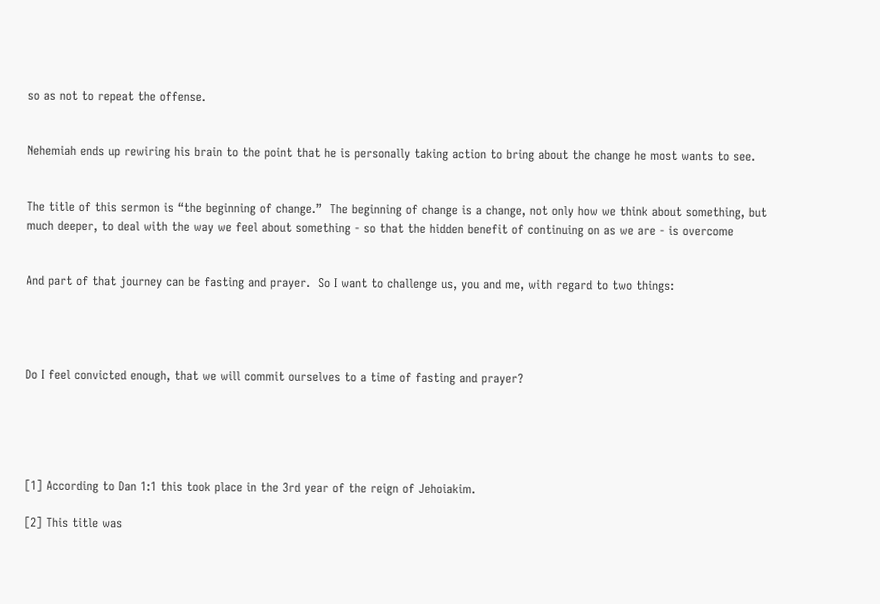so as not to repeat the offense.


Nehemiah ends up rewiring his brain to the point that he is personally taking action to bring about the change he most wants to see.


The title of this sermon is “the beginning of change.”  The beginning of change is a change, not only how we think about something, but much deeper, to deal with the way we feel about something - so that the hidden benefit of continuing on as we are - is overcome


And part of that journey can be fasting and prayer.  So I want to challenge us, you and me, with regard to two things:




Do I feel convicted enough, that we will commit ourselves to a time of fasting and prayer?





[1] According to Dan 1:1 this took place in the 3rd year of the reign of Jehoiakim.

[2] This title was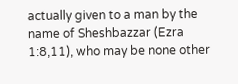actually given to a man by the name of Sheshbazzar (Ezra 1:8,11), who may be none other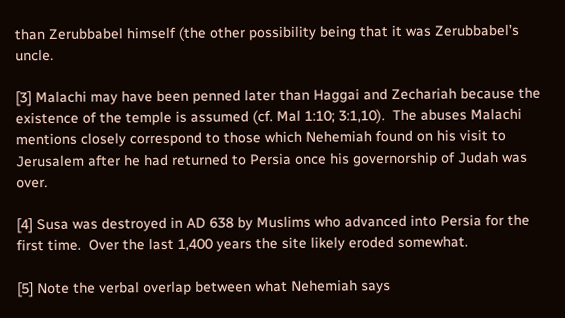than Zerubbabel himself (the other possibility being that it was Zerubbabel’s uncle.

[3] Malachi may have been penned later than Haggai and Zechariah because the existence of the temple is assumed (cf. Mal 1:10; 3:1,10).  The abuses Malachi mentions closely correspond to those which Nehemiah found on his visit to Jerusalem after he had returned to Persia once his governorship of Judah was over.

[4] Susa was destroyed in AD 638 by Muslims who advanced into Persia for the first time.  Over the last 1,400 years the site likely eroded somewhat.

[5] Note the verbal overlap between what Nehemiah says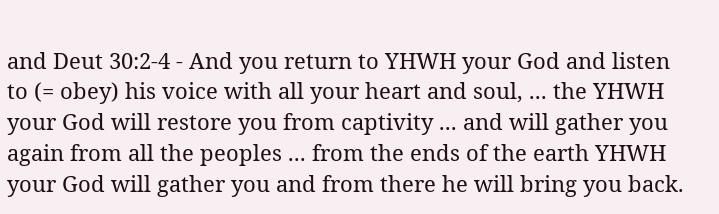and Deut 30:2-4 - And you return to YHWH your God and listen to (= obey) his voice with all your heart and soul, ... the YHWH your God will restore you from captivity ... and will gather you again from all the peoples ... from the ends of the earth YHWH your God will gather you and from there he will bring you back.